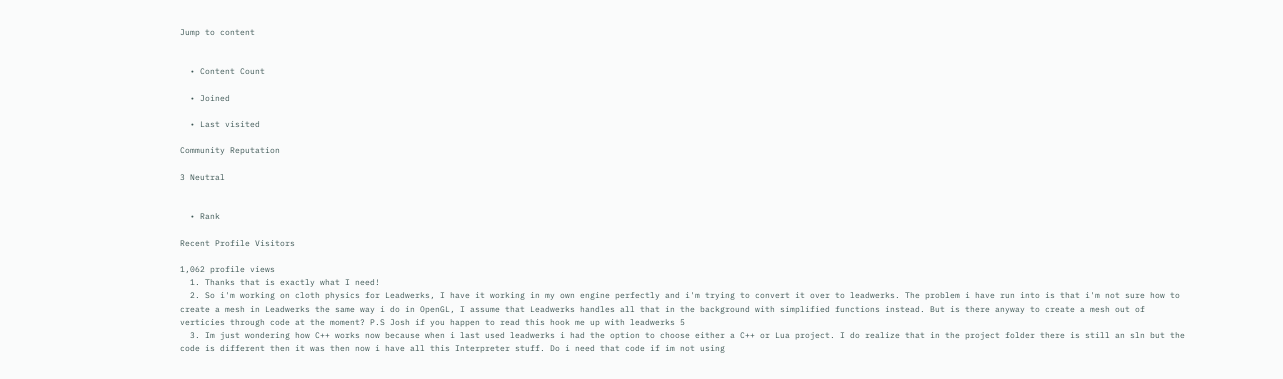Jump to content


  • Content Count

  • Joined

  • Last visited

Community Reputation

3 Neutral


  • Rank

Recent Profile Visitors

1,062 profile views
  1. Thanks that is exactly what I need!
  2. So i'm working on cloth physics for Leadwerks, I have it working in my own engine perfectly and i'm trying to convert it over to leadwerks. The problem i have run into is that i'm not sure how to create a mesh in Leadwerks the same way i do in OpenGL, I assume that Leadwerks handles all that in the background with simplified functions instead. But is there anyway to create a mesh out of verticies through code at the moment? P.S Josh if you happen to read this hook me up with leadwerks 5
  3. Im just wondering how C++ works now because when i last used leadwerks i had the option to choose either a C++ or Lua project. I do realize that in the project folder there is still an sln but the code is different then it was then now i have all this Interpreter stuff. Do i need that code if im not using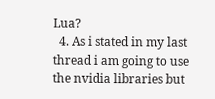Lua?
  4. As i stated in my last thread i am going to use the nvidia libraries but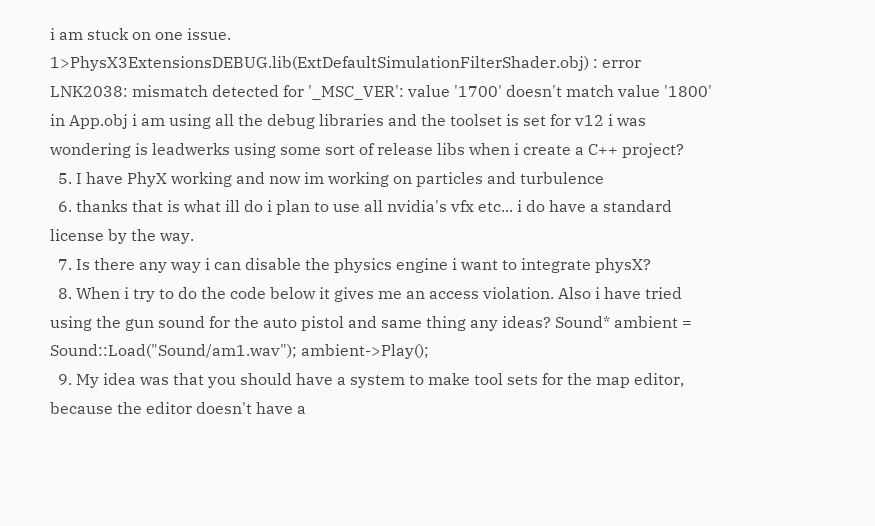i am stuck on one issue. 1>PhysX3ExtensionsDEBUG.lib(ExtDefaultSimulationFilterShader.obj) : error LNK2038: mismatch detected for '_MSC_VER': value '1700' doesn't match value '1800' in App.obj i am using all the debug libraries and the toolset is set for v12 i was wondering is leadwerks using some sort of release libs when i create a C++ project?
  5. I have PhyX working and now im working on particles and turbulence
  6. thanks that is what ill do i plan to use all nvidia's vfx etc... i do have a standard license by the way.
  7. Is there any way i can disable the physics engine i want to integrate physX?
  8. When i try to do the code below it gives me an access violation. Also i have tried using the gun sound for the auto pistol and same thing any ideas? Sound* ambient = Sound::Load("Sound/am1.wav"); ambient->Play();
  9. My idea was that you should have a system to make tool sets for the map editor, because the editor doesn't have a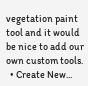vegetation paint tool and it would be nice to add our own custom tools.
  • Create New...